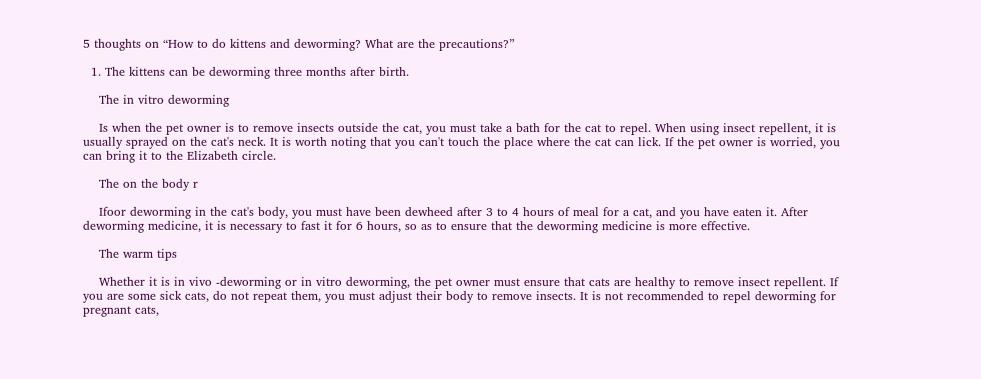5 thoughts on “How to do kittens and deworming? What are the precautions?”

  1. The kittens can be deworming three months after birth.

    The in vitro deworming

    Is when the pet owner is to remove insects outside the cat, you must take a bath for the cat to repel. When using insect repellent, it is usually sprayed on the cat's neck. It is worth noting that you can't touch the place where the cat can lick. If the pet owner is worried, you can bring it to the Elizabeth circle.

    The on the body r

    Ifoor deworming in the cat's body, you must have been dewheed after 3 to 4 hours of meal for a cat, and you have eaten it. After deworming medicine, it is necessary to fast it for 6 hours, so as to ensure that the deworming medicine is more effective.

    The warm tips

    Whether it is in vivo -deworming or in vitro deworming, the pet owner must ensure that cats are healthy to remove insect repellent. If you are some sick cats, do not repeat them, you must adjust their body to remove insects. It is not recommended to repel deworming for pregnant cats,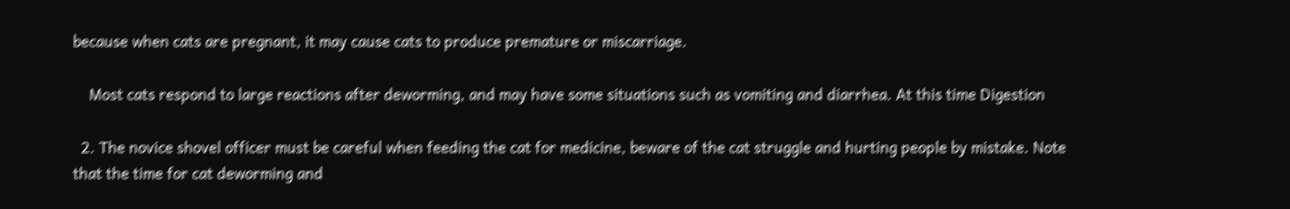because when cats are pregnant, it may cause cats to produce premature or miscarriage.

    Most cats respond to large reactions after deworming, and may have some situations such as vomiting and diarrhea. At this time Digestion

  2. The novice shovel officer must be careful when feeding the cat for medicine, beware of the cat struggle and hurting people by mistake. Note that the time for cat deworming and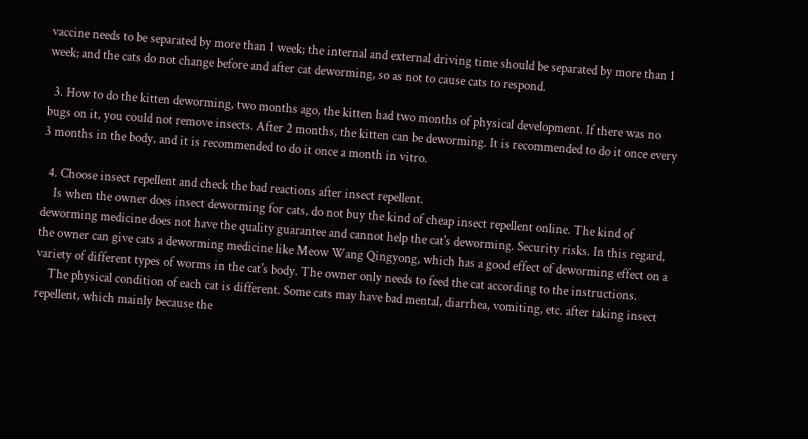vaccine needs to be separated by more than 1 week; the internal and external driving time should be separated by more than 1 week; and the cats do not change before and after cat deworming, so as not to cause cats to respond.

  3. How to do the kitten deworming, two months ago, the kitten had two months of physical development. If there was no bugs on it, you could not remove insects. After 2 months, the kitten can be deworming. It is recommended to do it once every 3 months in the body, and it is recommended to do it once a month in vitro.

  4. Choose insect repellent and check the bad reactions after insect repellent.
    Is when the owner does insect deworming for cats, do not buy the kind of cheap insect repellent online. The kind of deworming medicine does not have the quality guarantee and cannot help the cat's deworming. Security risks. In this regard, the owner can give cats a deworming medicine like Meow Wang Qingyong, which has a good effect of deworming effect on a variety of different types of worms in the cat's body. The owner only needs to feed the cat according to the instructions.
    The physical condition of each cat is different. Some cats may have bad mental, diarrhea, vomiting, etc. after taking insect repellent, which mainly because the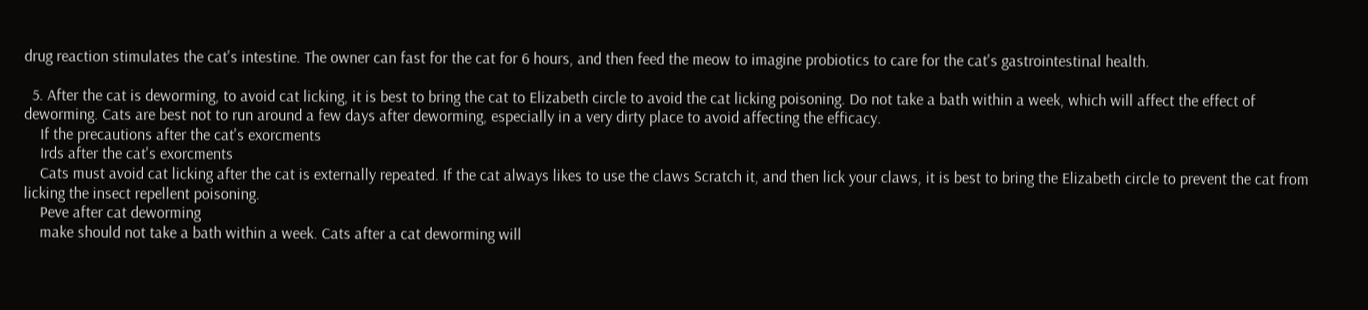drug reaction stimulates the cat's intestine. The owner can fast for the cat for 6 hours, and then feed the meow to imagine probiotics to care for the cat's gastrointestinal health.

  5. After the cat is deworming, to avoid cat licking, it is best to bring the cat to Elizabeth circle to avoid the cat licking poisoning. Do not take a bath within a week, which will affect the effect of deworming. Cats are best not to run around a few days after deworming, especially in a very dirty place to avoid affecting the efficacy.
    If the precautions after the cat's exorcments
    Irds after the cat's exorcments
    Cats must avoid cat licking after the cat is externally repeated. If the cat always likes to use the claws Scratch it, and then lick your claws, it is best to bring the Elizabeth circle to prevent the cat from licking the insect repellent poisoning.
    Peve after cat deworming
    make should not take a bath within a week. Cats after a cat deworming will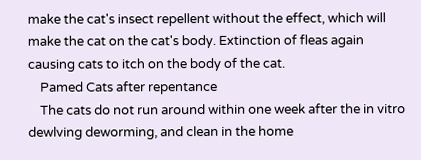make the cat's insect repellent without the effect, which will make the cat on the cat's body. Extinction of fleas again causing cats to itch on the body of the cat.
    Pamed Cats after repentance
    The cats do not run around within one week after the in vitro dewlving deworming, and clean in the home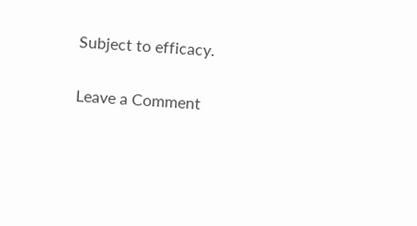Subject to efficacy.

Leave a Comment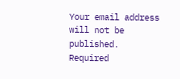Your email address will not be published. Required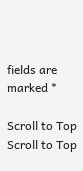fields are marked *

Scroll to Top
Scroll to Top